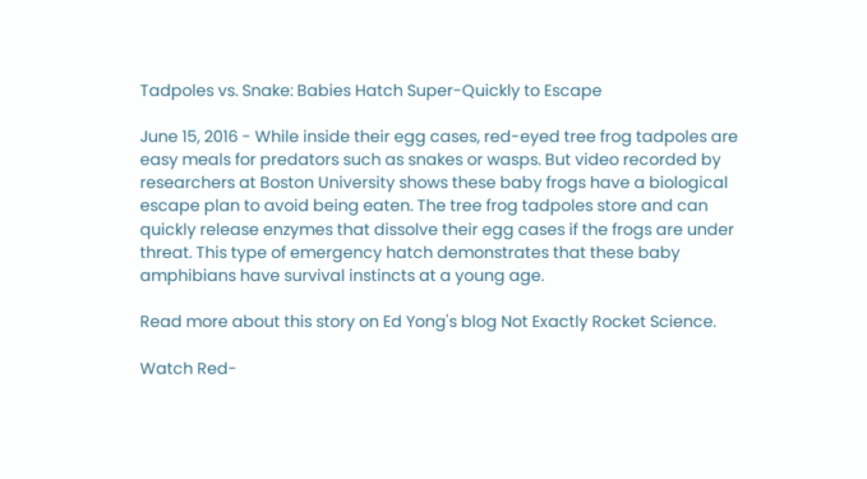Tadpoles vs. Snake: Babies Hatch Super-Quickly to Escape

June 15, 2016 - While inside their egg cases, red-eyed tree frog tadpoles are easy meals for predators such as snakes or wasps. But video recorded by researchers at Boston University shows these baby frogs have a biological escape plan to avoid being eaten. The tree frog tadpoles store and can quickly release enzymes that dissolve their egg cases if the frogs are under threat. This type of emergency hatch demonstrates that these baby amphibians have survival instincts at a young age.

Read more about this story on Ed Yong's blog Not Exactly Rocket Science.

Watch Red-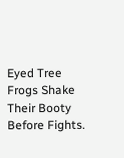Eyed Tree Frogs Shake Their Booty Before Fights.